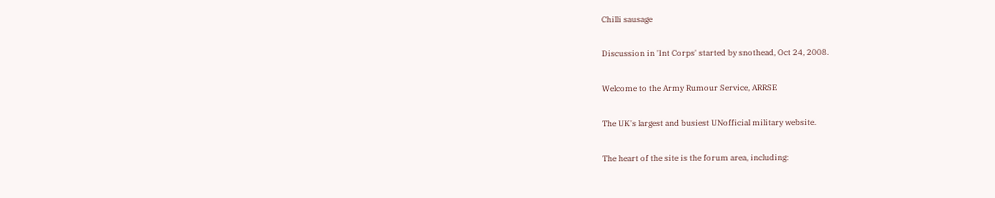Chilli sausage

Discussion in 'Int Corps' started by snothead, Oct 24, 2008.

Welcome to the Army Rumour Service, ARRSE

The UK's largest and busiest UNofficial military website.

The heart of the site is the forum area, including: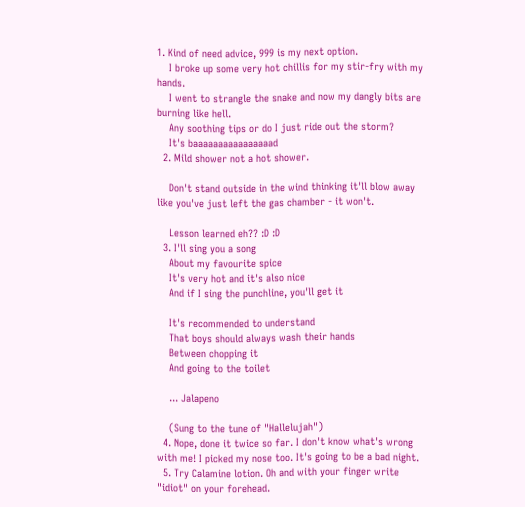1. Kind of need advice, 999 is my next option.
    I broke up some very hot chillis for my stir-fry with my hands.
    I went to strangle the snake and now my dangly bits are burning like hell.
    Any soothing tips or do I just ride out the storm?
    It's baaaaaaaaaaaaaaaad
  2. Mild shower not a hot shower.

    Don't stand outside in the wind thinking it'll blow away like you've just left the gas chamber - it won't.

    Lesson learned eh?? :D :D
  3. I'll sing you a song
    About my favourite spice
    It's very hot and it's also nice
    And if I sing the punchline, you'll get it

    It's recommended to understand
    That boys should always wash their hands
    Between chopping it
    And going to the toilet

    ... Jalapeno

    (Sung to the tune of "Hallelujah")
  4. Nope, done it twice so far. I don't know what's wrong with me! I picked my nose too. It's going to be a bad night.
  5. Try Calamine lotion. Oh and with your finger write "idiot" on your forehead.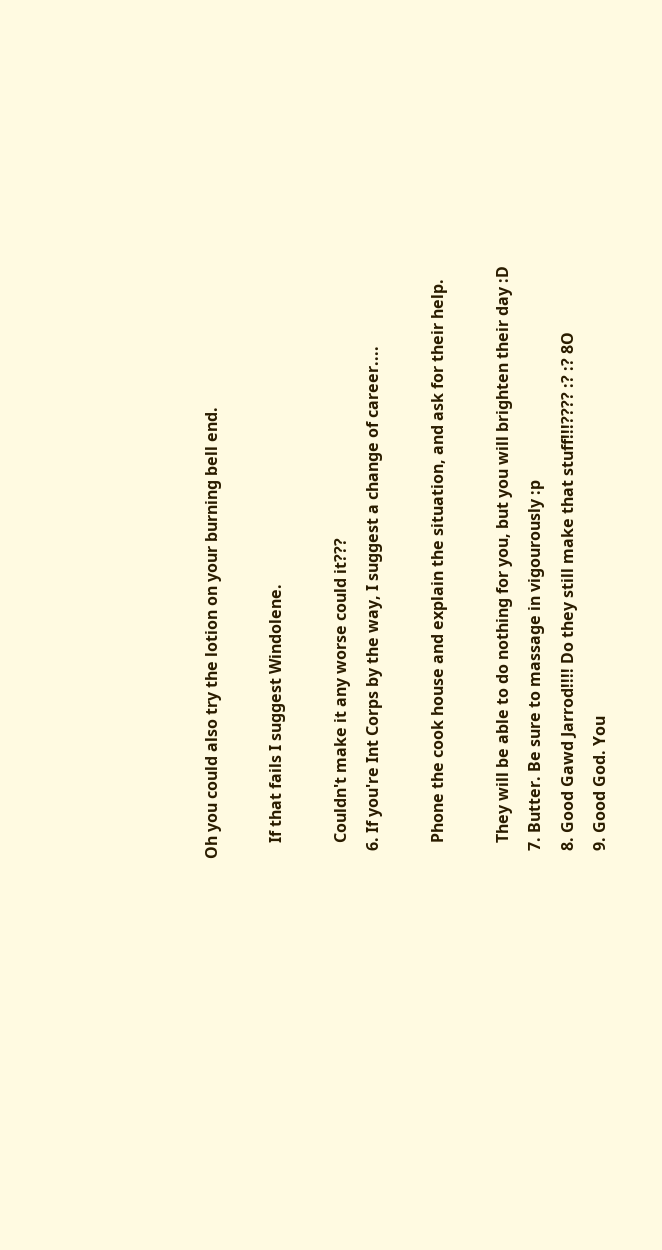Oh you could also try the lotion on your burning bell end.

    If that fails I suggest Windolene.

    Couldn't make it any worse could it???
  6. If you're Int Corps by the way, I suggest a change of career....

    Phone the cook house and explain the situation, and ask for their help.

    They will be able to do nothing for you, but you will brighten their day :D
  7. Butter. Be sure to massage in vigourously :p
  8. Good Gawd Jarrod!!!! Do they still make that stuff!!!???? :? :? 8O
  9. Good God. You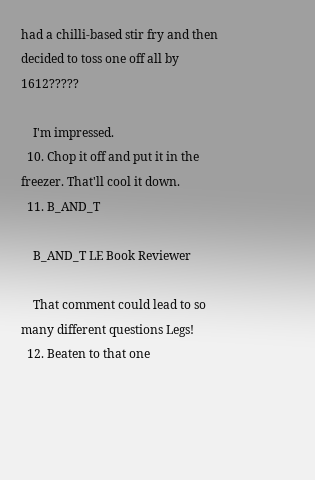had a chilli-based stir fry and then decided to toss one off all by 1612?????

    I'm impressed.
  10. Chop it off and put it in the freezer. That'll cool it down.
  11. B_AND_T

    B_AND_T LE Book Reviewer

    That comment could lead to so many different questions Legs!
  12. Beaten to that one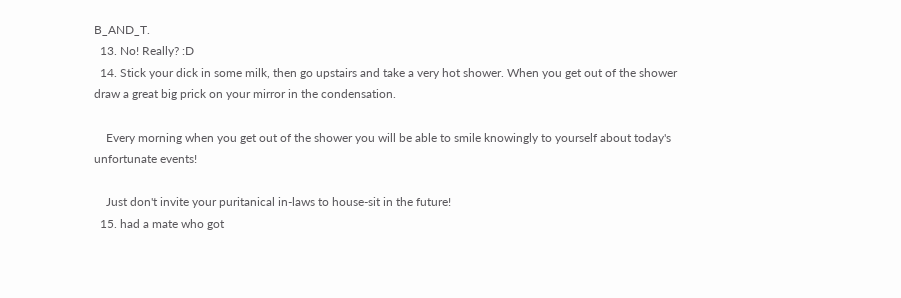B_AND_T.
  13. No! Really? :D
  14. Stick your dick in some milk, then go upstairs and take a very hot shower. When you get out of the shower draw a great big prick on your mirror in the condensation.

    Every morning when you get out of the shower you will be able to smile knowingly to yourself about today's unfortunate events!

    Just don't invite your puritanical in-laws to house-sit in the future!
  15. had a mate who got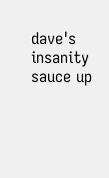dave's insanity sauce up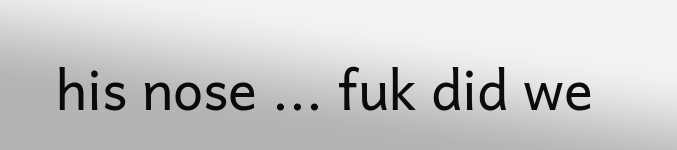his nose ... fuk did we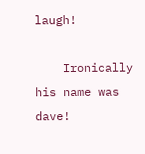laugh!

    Ironically his name was dave!